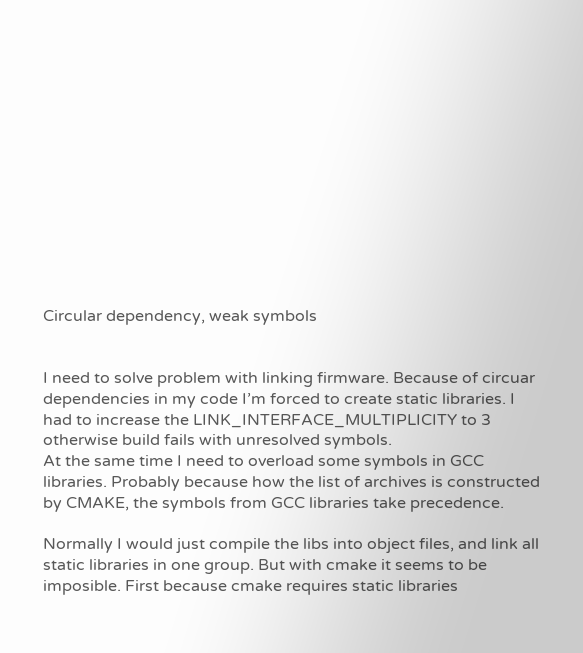Circular dependency, weak symbols


I need to solve problem with linking firmware. Because of circuar dependencies in my code I’m forced to create static libraries. I had to increase the LINK_INTERFACE_MULTIPLICITY to 3 otherwise build fails with unresolved symbols.
At the same time I need to overload some symbols in GCC libraries. Probably because how the list of archives is constructed by CMAKE, the symbols from GCC libraries take precedence.

Normally I would just compile the libs into object files, and link all static libraries in one group. But with cmake it seems to be imposible. First because cmake requires static libraries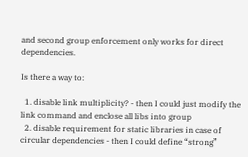and second group enforcement only works for direct dependencies.

Is there a way to:

  1. disable link multiplicity? - then I could just modify the link command and enclose all libs into group
  2. disable requirement for static libraries in case of circular dependencies - then I could define “strong”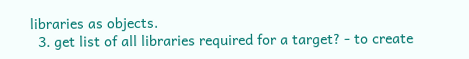libraries as objects.
  3. get list of all libraries required for a target? - to create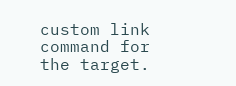custom link command for the target.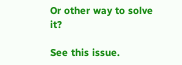Or other way to solve it?

See this issue.